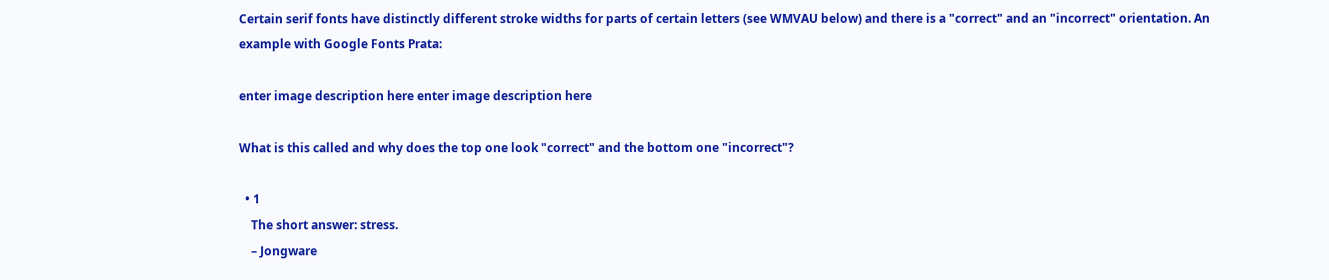Certain serif fonts have distinctly different stroke widths for parts of certain letters (see WMVAU below) and there is a "correct" and an "incorrect" orientation. An example with Google Fonts Prata:

enter image description here enter image description here

What is this called and why does the top one look "correct" and the bottom one "incorrect"?

  • 1
    The short answer: stress.
    – Jongware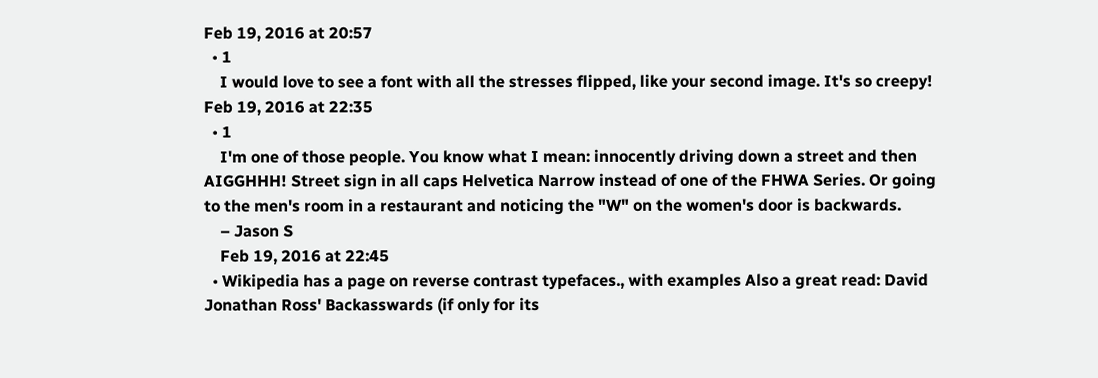Feb 19, 2016 at 20:57
  • 1
    I would love to see a font with all the stresses flipped, like your second image. It's so creepy! Feb 19, 2016 at 22:35
  • 1
    I'm one of those people. You know what I mean: innocently driving down a street and then AIGGHHH! Street sign in all caps Helvetica Narrow instead of one of the FHWA Series. Or going to the men's room in a restaurant and noticing the "W" on the women's door is backwards.
    – Jason S
    Feb 19, 2016 at 22:45
  • Wikipedia has a page on reverse contrast typefaces., with examples Also a great read: David Jonathan Ross' Backasswards (if only for its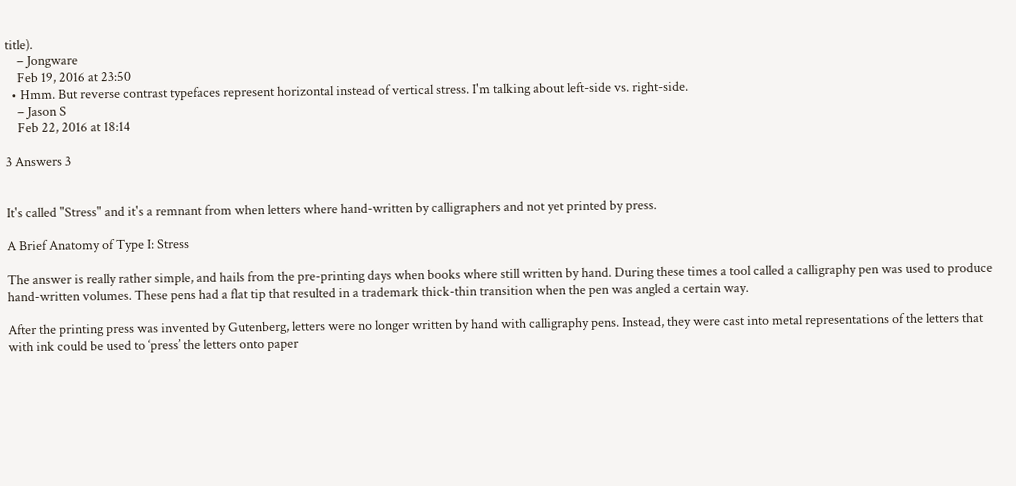title).
    – Jongware
    Feb 19, 2016 at 23:50
  • Hmm. But reverse contrast typefaces represent horizontal instead of vertical stress. I'm talking about left-side vs. right-side.
    – Jason S
    Feb 22, 2016 at 18:14

3 Answers 3


It's called "Stress" and it's a remnant from when letters where hand-written by calligraphers and not yet printed by press.

A Brief Anatomy of Type I: Stress

The answer is really rather simple, and hails from the pre-printing days when books where still written by hand. During these times a tool called a calligraphy pen was used to produce hand-written volumes. These pens had a flat tip that resulted in a trademark thick-thin transition when the pen was angled a certain way.

After the printing press was invented by Gutenberg, letters were no longer written by hand with calligraphy pens. Instead, they were cast into metal representations of the letters that with ink could be used to ‘press’ the letters onto paper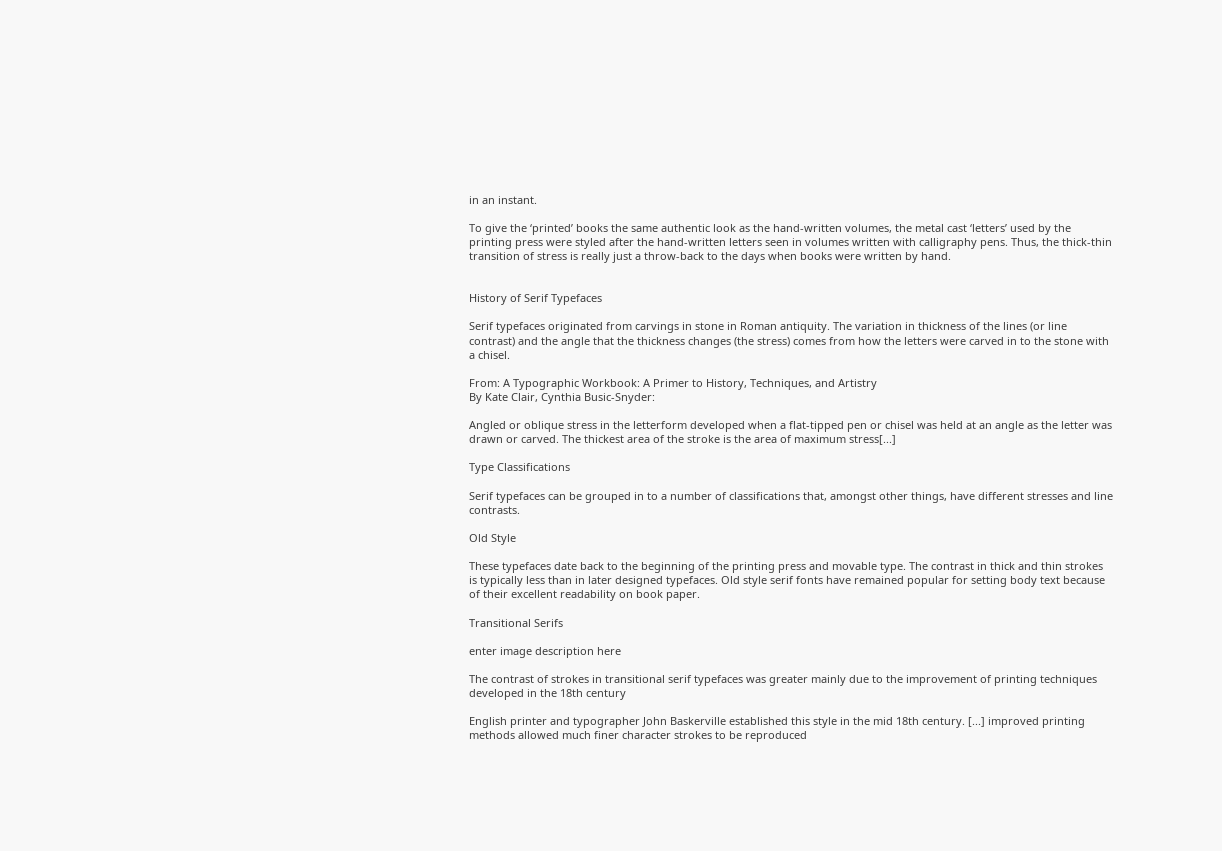in an instant.

To give the ‘printed’ books the same authentic look as the hand-written volumes, the metal cast ‘letters’ used by the printing press were styled after the hand-written letters seen in volumes written with calligraphy pens. Thus, the thick-thin transition of stress is really just a throw-back to the days when books were written by hand.


History of Serif Typefaces

Serif typefaces originated from carvings in stone in Roman antiquity. The variation in thickness of the lines (or line contrast) and the angle that the thickness changes (the stress) comes from how the letters were carved in to the stone with a chisel.

From: A Typographic Workbook: A Primer to History, Techniques, and Artistry
By Kate Clair, Cynthia Busic-Snyder:

Angled or oblique stress in the letterform developed when a flat-tipped pen or chisel was held at an angle as the letter was drawn or carved. The thickest area of the stroke is the area of maximum stress[...]

Type Classifications

Serif typefaces can be grouped in to a number of classifications that, amongst other things, have different stresses and line contrasts.

Old Style

These typefaces date back to the beginning of the printing press and movable type. The contrast in thick and thin strokes is typically less than in later designed typefaces. Old style serif fonts have remained popular for setting body text because of their excellent readability on book paper.

Transitional Serifs

enter image description here

The contrast of strokes in transitional serif typefaces was greater mainly due to the improvement of printing techniques developed in the 18th century

English printer and typographer John Baskerville established this style in the mid 18th century. [...] improved printing methods allowed much finer character strokes to be reproduced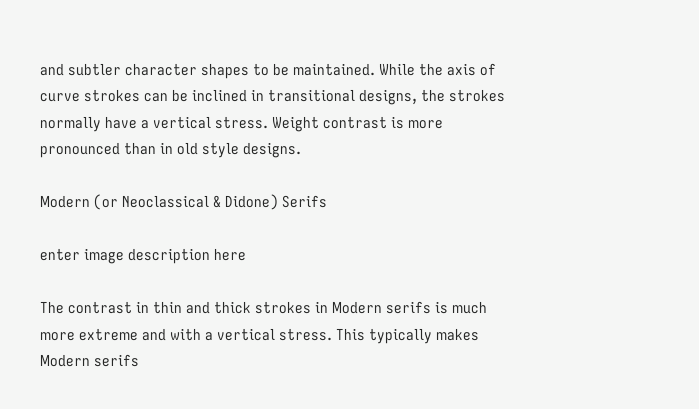and subtler character shapes to be maintained. While the axis of curve strokes can be inclined in transitional designs, the strokes normally have a vertical stress. Weight contrast is more pronounced than in old style designs.

Modern (or Neoclassical & Didone) Serifs

enter image description here

The contrast in thin and thick strokes in Modern serifs is much more extreme and with a vertical stress. This typically makes Modern serifs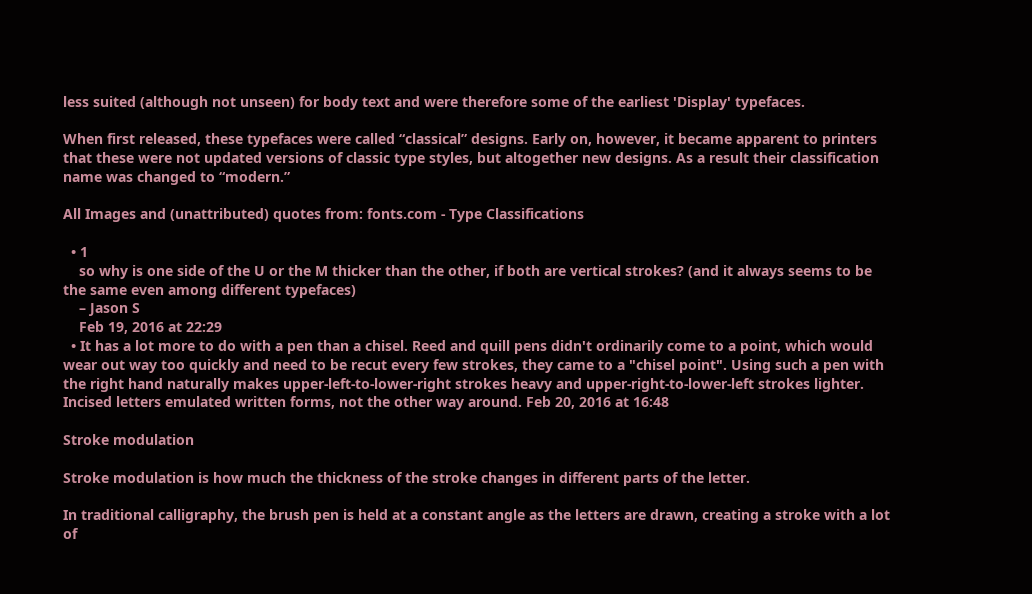less suited (although not unseen) for body text and were therefore some of the earliest 'Display' typefaces.

When first released, these typefaces were called “classical” designs. Early on, however, it became apparent to printers that these were not updated versions of classic type styles, but altogether new designs. As a result their classification name was changed to “modern.”

All Images and (unattributed) quotes from: fonts.com - Type Classifications

  • 1
    so why is one side of the U or the M thicker than the other, if both are vertical strokes? (and it always seems to be the same even among different typefaces)
    – Jason S
    Feb 19, 2016 at 22:29
  • It has a lot more to do with a pen than a chisel. Reed and quill pens didn't ordinarily come to a point, which would wear out way too quickly and need to be recut every few strokes, they came to a "chisel point". Using such a pen with the right hand naturally makes upper-left-to-lower-right strokes heavy and upper-right-to-lower-left strokes lighter. Incised letters emulated written forms, not the other way around. Feb 20, 2016 at 16:48

Stroke modulation

Stroke modulation is how much the thickness of the stroke changes in different parts of the letter.

In traditional calligraphy, the brush pen is held at a constant angle as the letters are drawn, creating a stroke with a lot of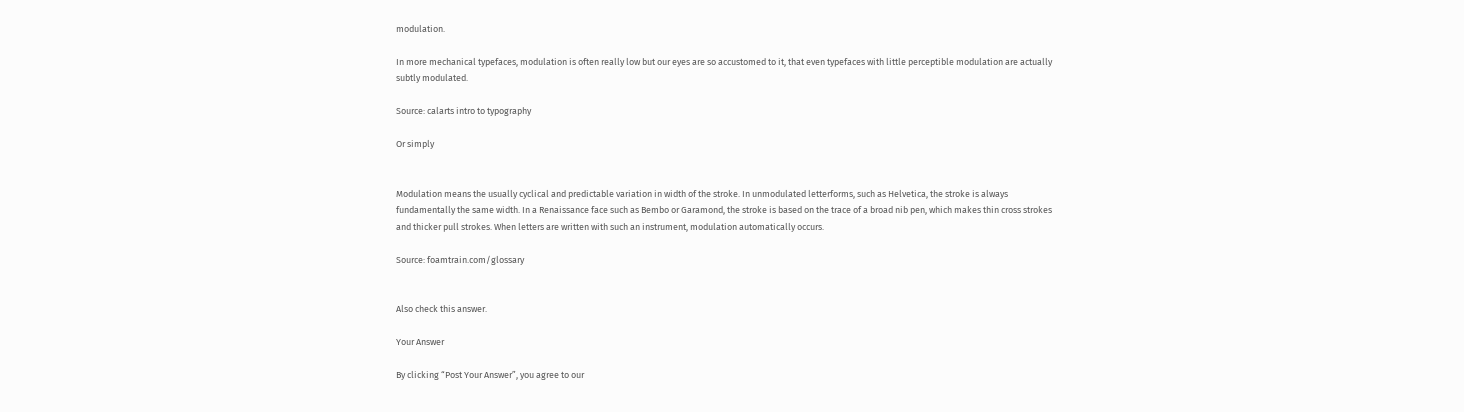modulation.

In more mechanical typefaces, modulation is often really low but our eyes are so accustomed to it, that even typefaces with little perceptible modulation are actually subtly modulated.

Source: calarts intro to typography

Or simply


Modulation means the usually cyclical and predictable variation in width of the stroke. In unmodulated letterforms, such as Helvetica, the stroke is always fundamentally the same width. In a Renaissance face such as Bembo or Garamond, the stroke is based on the trace of a broad nib pen, which makes thin cross strokes and thicker pull strokes. When letters are written with such an instrument, modulation automatically occurs.

Source: foamtrain.com/glossary


Also check this answer.

Your Answer

By clicking “Post Your Answer”, you agree to our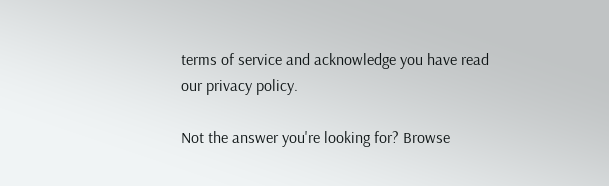terms of service and acknowledge you have read our privacy policy.

Not the answer you're looking for? Browse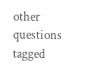other questions tagged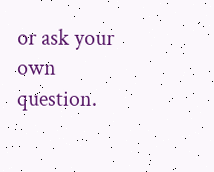or ask your own question.